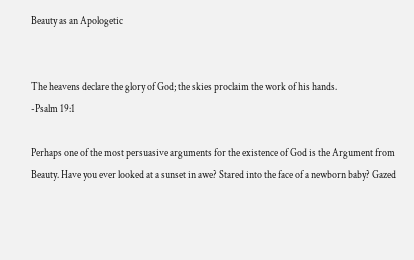Beauty as an Apologetic


The heavens declare the glory of God; the skies proclaim the work of his hands.
-Psalm 19:1

Perhaps one of the most persuasive arguments for the existence of God is the Argument from Beauty. Have you ever looked at a sunset in awe? Stared into the face of a newborn baby? Gazed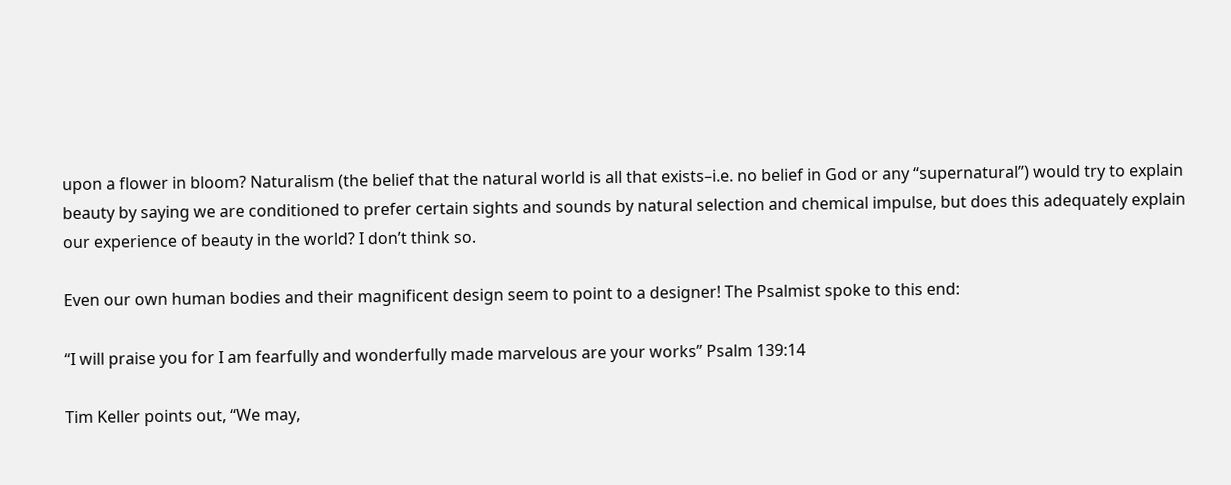upon a flower in bloom? Naturalism (the belief that the natural world is all that exists–i.e. no belief in God or any “supernatural”) would try to explain beauty by saying we are conditioned to prefer certain sights and sounds by natural selection and chemical impulse, but does this adequately explain our experience of beauty in the world? I don’t think so.

Even our own human bodies and their magnificent design seem to point to a designer! The Psalmist spoke to this end:

“I will praise you for I am fearfully and wonderfully made marvelous are your works” Psalm 139:14

Tim Keller points out, “We may,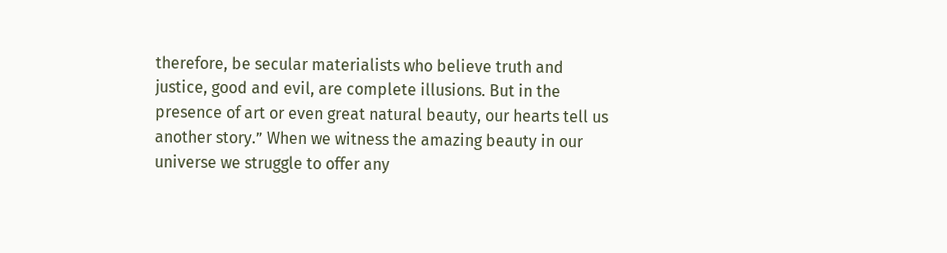therefore, be secular materialists who believe truth and justice, good and evil, are complete illusions. But in the presence of art or even great natural beauty, our hearts tell us another story.” When we witness the amazing beauty in our universe we struggle to offer any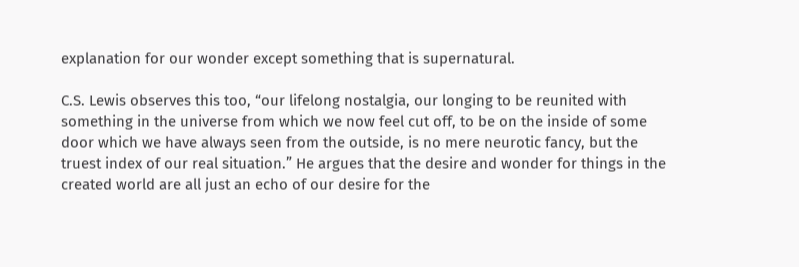explanation for our wonder except something that is supernatural.

C.S. Lewis observes this too, “our lifelong nostalgia, our longing to be reunited with something in the universe from which we now feel cut off, to be on the inside of some door which we have always seen from the outside, is no mere neurotic fancy, but the truest index of our real situation.” He argues that the desire and wonder for things in the created world are all just an echo of our desire for the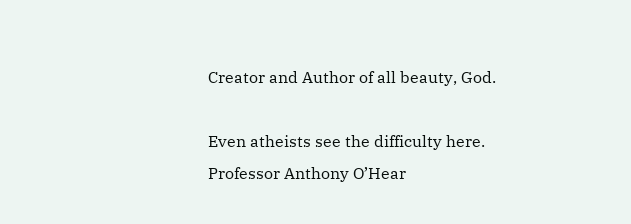Creator and Author of all beauty, God.

Even atheists see the difficulty here. Professor Anthony O’Hear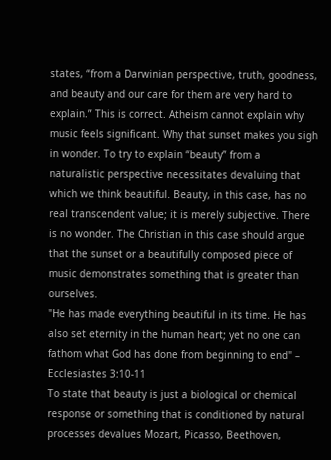states, “from a Darwinian perspective, truth, goodness, and beauty and our care for them are very hard to explain.” This is correct. Atheism cannot explain why music feels significant. Why that sunset makes you sigh in wonder. To try to explain “beauty” from a naturalistic perspective necessitates devaluing that which we think beautiful. Beauty, in this case, has no real transcendent value; it is merely subjective. There is no wonder. The Christian in this case should argue that the sunset or a beautifully composed piece of music demonstrates something that is greater than ourselves.
"He has made everything beautiful in its time. He has also set eternity in the human heart; yet no one can fathom what God has done from beginning to end" – Ecclesiastes 3:10-11
To state that beauty is just a biological or chemical response or something that is conditioned by natural processes devalues Mozart, Picasso, Beethoven,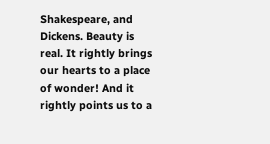Shakespeare, and Dickens. Beauty is real. It rightly brings our hearts to a place of wonder! And it rightly points us to a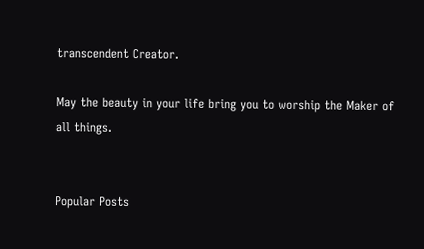transcendent Creator.

May the beauty in your life bring you to worship the Maker of all things.


Popular Posts